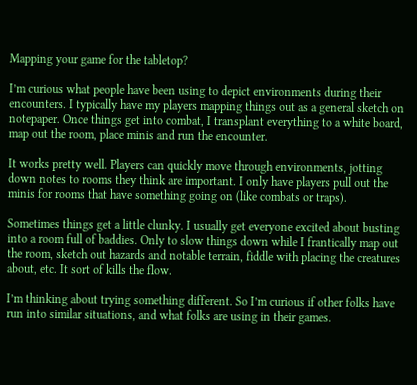Mapping your game for the tabletop?

I’m curious what people have been using to depict environments during their encounters. I typically have my players mapping things out as a general sketch on notepaper. Once things get into combat, I transplant everything to a white board, map out the room, place minis and run the encounter.

It works pretty well. Players can quickly move through environments, jotting down notes to rooms they think are important. I only have players pull out the minis for rooms that have something going on (like combats or traps).

Sometimes things get a little clunky. I usually get everyone excited about busting into a room full of baddies. Only to slow things down while I frantically map out the room, sketch out hazards and notable terrain, fiddle with placing the creatures about, etc. It sort of kills the flow.

I’m thinking about trying something different. So I’m curious if other folks have run into similar situations, and what folks are using in their games.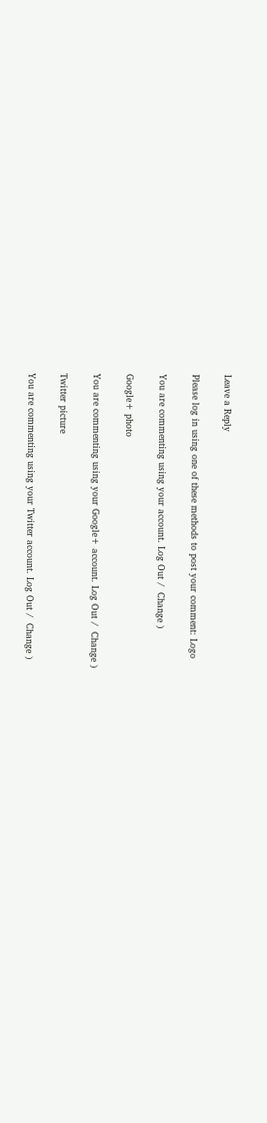Leave a Reply

Please log in using one of these methods to post your comment: Logo

You are commenting using your account. Log Out /  Change )

Google+ photo

You are commenting using your Google+ account. Log Out /  Change )

Twitter picture

You are commenting using your Twitter account. Log Out /  Change )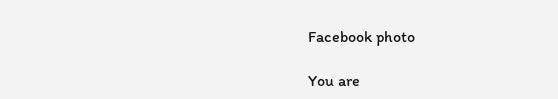Facebook photo

You are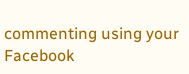commenting using your Facebook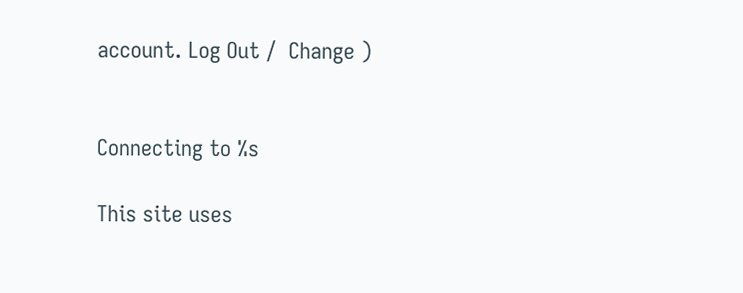account. Log Out /  Change )


Connecting to %s

This site uses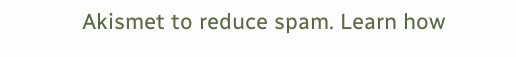Akismet to reduce spam. Learn how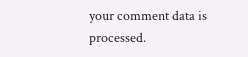your comment data is processed.